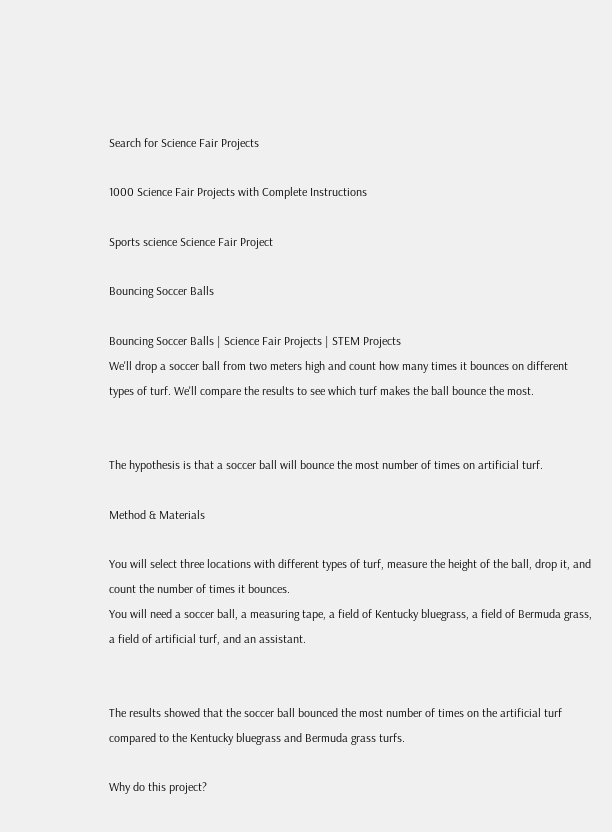Search for Science Fair Projects

1000 Science Fair Projects with Complete Instructions

Sports science Science Fair Project

Bouncing Soccer Balls

Bouncing Soccer Balls | Science Fair Projects | STEM Projects
We'll drop a soccer ball from two meters high and count how many times it bounces on different types of turf. We'll compare the results to see which turf makes the ball bounce the most.


The hypothesis is that a soccer ball will bounce the most number of times on artificial turf.

Method & Materials

You will select three locations with different types of turf, measure the height of the ball, drop it, and count the number of times it bounces.
You will need a soccer ball, a measuring tape, a field of Kentucky bluegrass, a field of Bermuda grass, a field of artificial turf, and an assistant.


The results showed that the soccer ball bounced the most number of times on the artificial turf compared to the Kentucky bluegrass and Bermuda grass turfs.

Why do this project?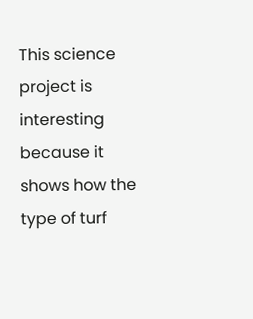This science project is interesting because it shows how the type of turf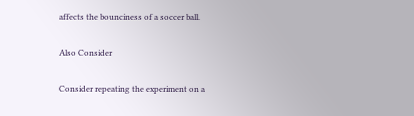affects the bounciness of a soccer ball.

Also Consider

Consider repeating the experiment on a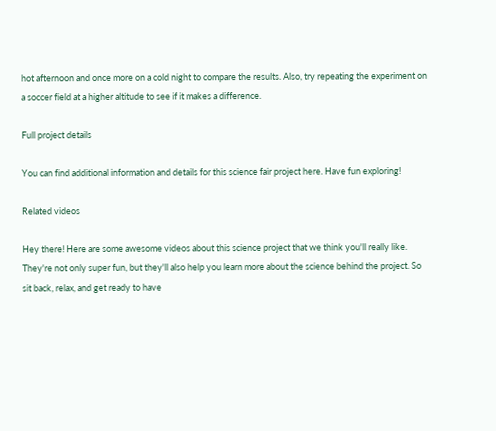hot afternoon and once more on a cold night to compare the results. Also, try repeating the experiment on a soccer field at a higher altitude to see if it makes a difference.

Full project details

You can find additional information and details for this science fair project here. Have fun exploring!

Related videos

Hey there! Here are some awesome videos about this science project that we think you'll really like. They're not only super fun, but they'll also help you learn more about the science behind the project. So sit back, relax, and get ready to have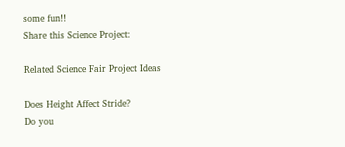some fun!!
Share this Science Project:

Related Science Fair Project Ideas

Does Height Affect Stride?
Do you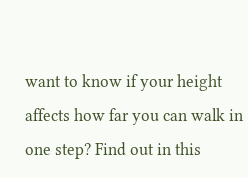want to know if your height affects how far you can walk in one step? Find out in this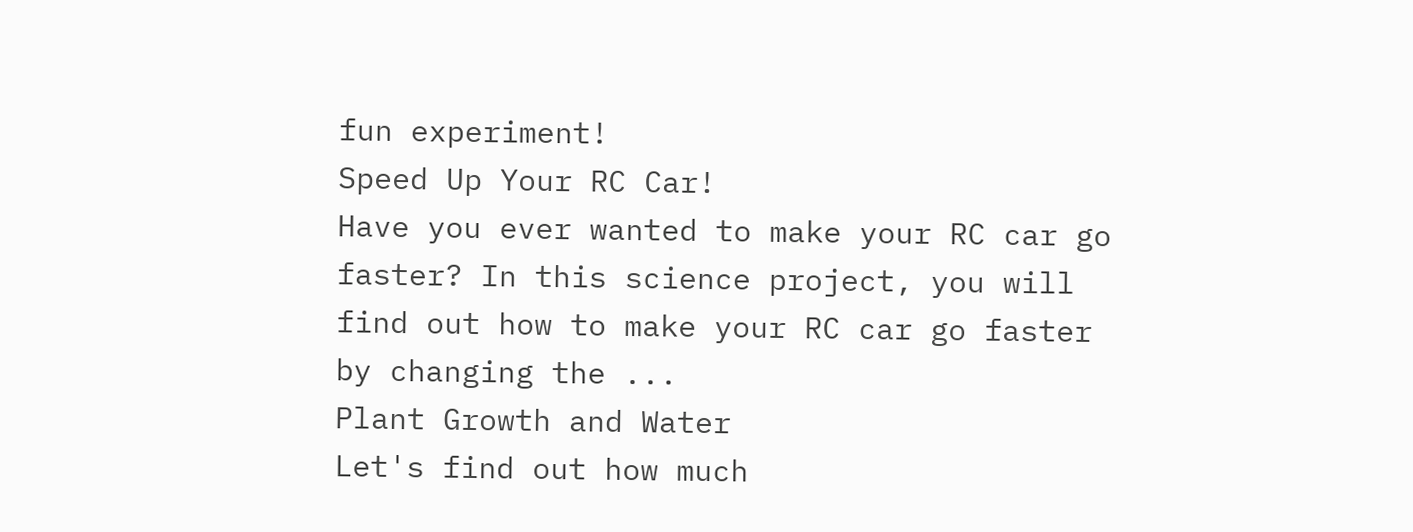fun experiment!
Speed Up Your RC Car!
Have you ever wanted to make your RC car go faster? In this science project, you will find out how to make your RC car go faster by changing the ...
Plant Growth and Water
Let's find out how much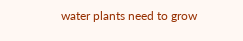water plants need to grow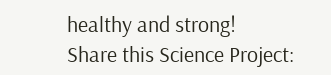healthy and strong!
Share this Science Project: